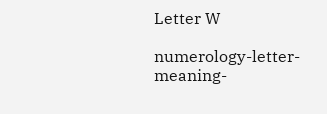Letter W

numerology-letter-meaning-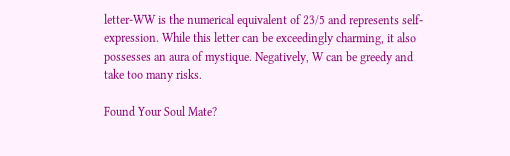letter-WW is the numerical equivalent of 23/5 and represents self-expression. While this letter can be exceedingly charming, it also possesses an aura of mystique. Negatively, W can be greedy and take too many risks.

Found Your Soul Mate?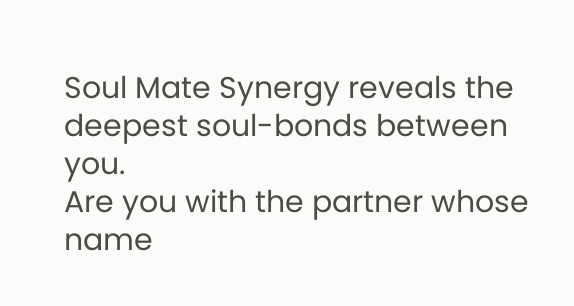Soul Mate Synergy reveals the deepest soul-bonds between you.
Are you with the partner whose name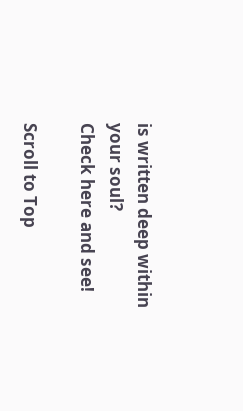is written deep within your soul?
Check here and see!

Scroll to Top